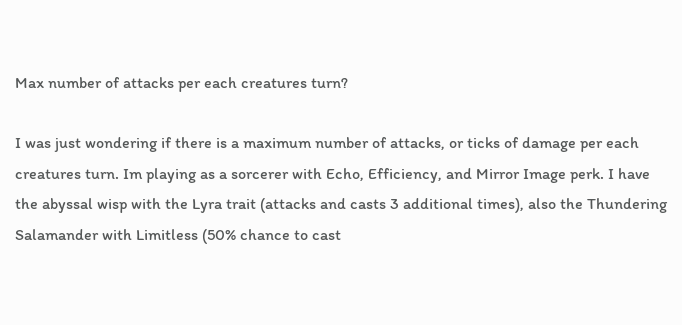Max number of attacks per each creatures turn?

I was just wondering if there is a maximum number of attacks, or ticks of damage per each creatures turn. Im playing as a sorcerer with Echo, Efficiency, and Mirror Image perk. I have the abyssal wisp with the Lyra trait (attacks and casts 3 additional times), also the Thundering Salamander with Limitless (50% chance to cast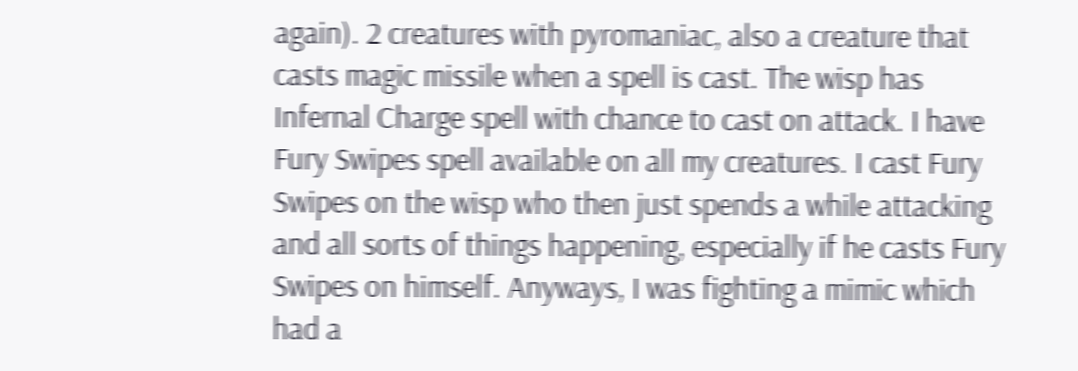again). 2 creatures with pyromaniac, also a creature that casts magic missile when a spell is cast. The wisp has Infernal Charge spell with chance to cast on attack. I have Fury Swipes spell available on all my creatures. I cast Fury Swipes on the wisp who then just spends a while attacking and all sorts of things happening, especially if he casts Fury Swipes on himself. Anyways, I was fighting a mimic which had a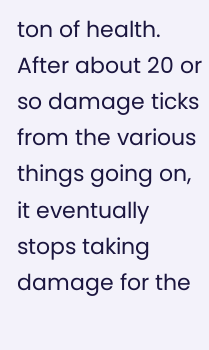ton of health. After about 20 or so damage ticks from the various things going on, it eventually stops taking damage for the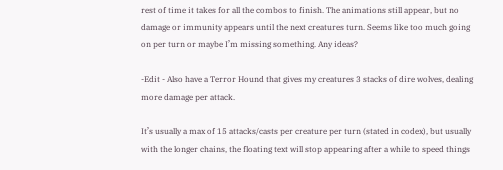rest of time it takes for all the combos to finish. The animations still appear, but no damage or immunity appears until the next creatures turn. Seems like too much going on per turn or maybe I’m missing something. Any ideas?

-Edit - Also have a Terror Hound that gives my creatures 3 stacks of dire wolves, dealing more damage per attack.

It’s usually a max of 15 attacks/casts per creature per turn (stated in codex), but usually with the longer chains, the floating text will stop appearing after a while to speed things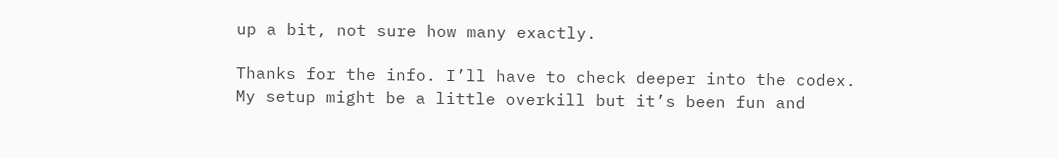up a bit, not sure how many exactly.

Thanks for the info. I’ll have to check deeper into the codex. My setup might be a little overkill but it’s been fun and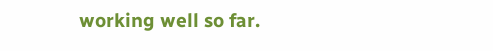working well so far.